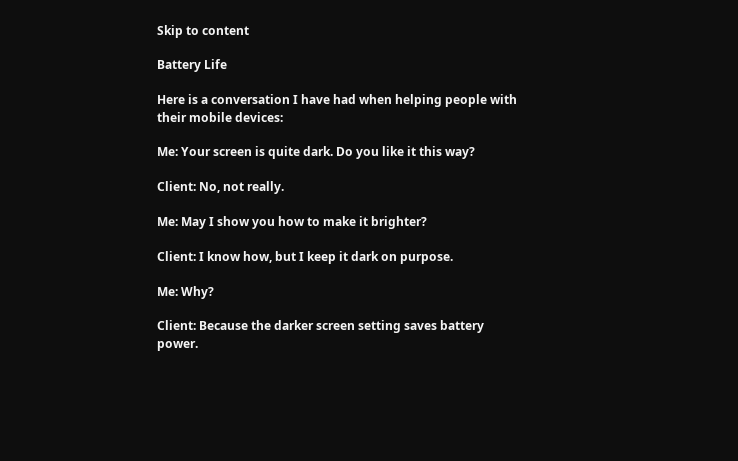Skip to content

Battery Life

Here is a conversation I have had when helping people with their mobile devices:

Me: Your screen is quite dark. Do you like it this way?

Client: No, not really.

Me: May I show you how to make it brighter?

Client: I know how, but I keep it dark on purpose.

Me: Why?

Client: Because the darker screen setting saves battery power.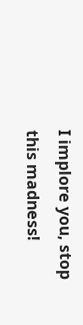I implore you, stop this madness!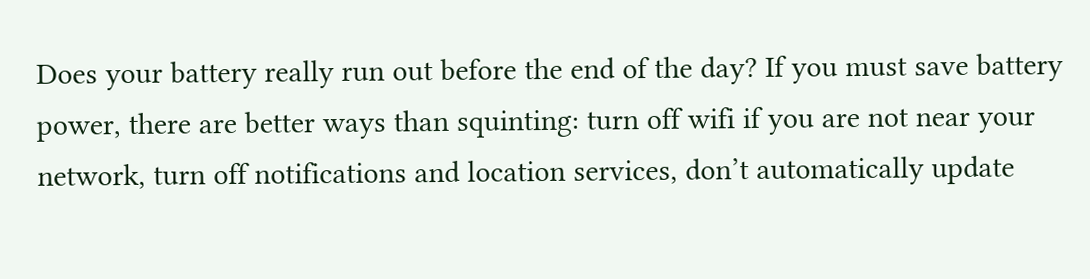Does your battery really run out before the end of the day? If you must save battery power, there are better ways than squinting: turn off wifi if you are not near your network, turn off notifications and location services, don’t automatically update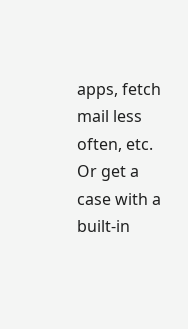apps, fetch mail less often, etc. Or get a case with a built-in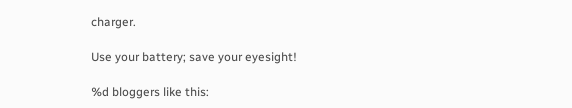charger.

Use your battery; save your eyesight!

%d bloggers like this: